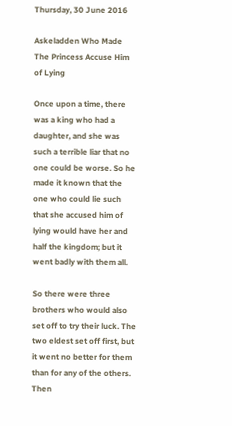Thursday, 30 June 2016

Askeladden Who Made The Princess Accuse Him of Lying

Once upon a time, there was a king who had a daughter, and she was such a terrible liar that no one could be worse. So he made it known that the one who could lie such that she accused him of lying would have her and half the kingdom; but it went badly with them all.

So there were three brothers who would also set off to try their luck. The two eldest set off first, but it went no better for them than for any of the others. Then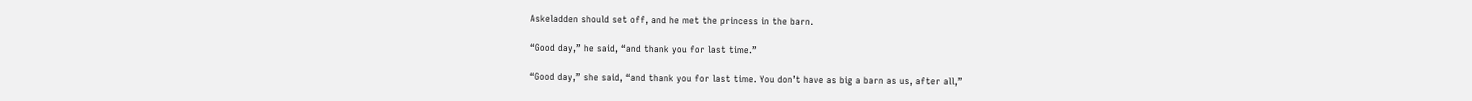Askeladden should set off, and he met the princess in the barn.

“Good day,” he said, “and thank you for last time.”

“Good day,” she said, “and thank you for last time. You don’t have as big a barn as us, after all,”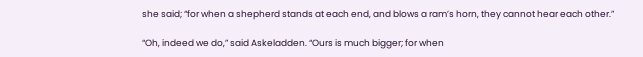she said; “for when a shepherd stands at each end, and blows a ram’s horn, they cannot hear each other.”

“Oh, indeed we do,” said Askeladden. “Ours is much bigger; for when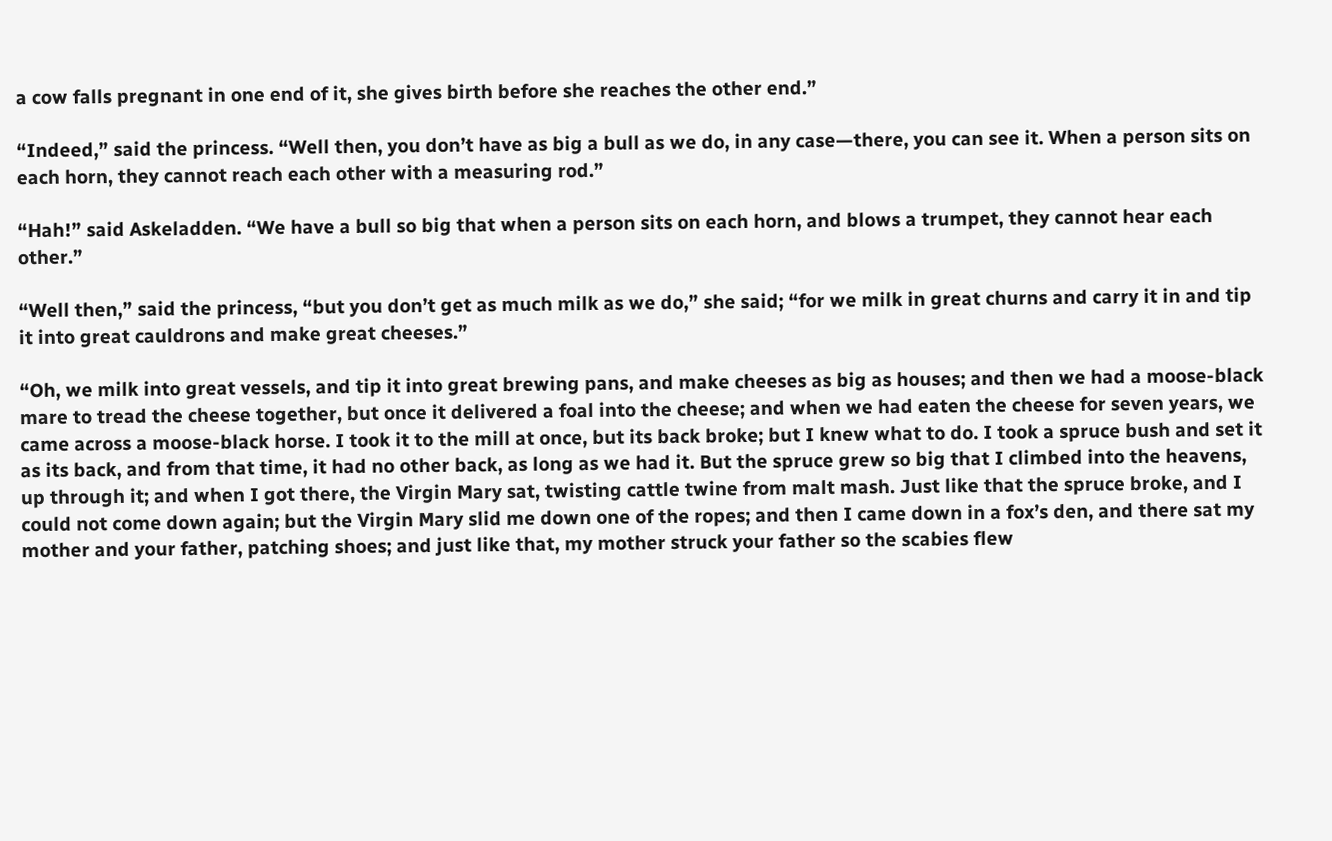a cow falls pregnant in one end of it, she gives birth before she reaches the other end.”

“Indeed,” said the princess. “Well then, you don’t have as big a bull as we do, in any case—there, you can see it. When a person sits on each horn, they cannot reach each other with a measuring rod.”

“Hah!” said Askeladden. “We have a bull so big that when a person sits on each horn, and blows a trumpet, they cannot hear each other.”

“Well then,” said the princess, “but you don’t get as much milk as we do,” she said; “for we milk in great churns and carry it in and tip it into great cauldrons and make great cheeses.”

“Oh, we milk into great vessels, and tip it into great brewing pans, and make cheeses as big as houses; and then we had a moose-black mare to tread the cheese together, but once it delivered a foal into the cheese; and when we had eaten the cheese for seven years, we came across a moose-black horse. I took it to the mill at once, but its back broke; but I knew what to do. I took a spruce bush and set it as its back, and from that time, it had no other back, as long as we had it. But the spruce grew so big that I climbed into the heavens, up through it; and when I got there, the Virgin Mary sat, twisting cattle twine from malt mash. Just like that the spruce broke, and I could not come down again; but the Virgin Mary slid me down one of the ropes; and then I came down in a fox’s den, and there sat my mother and your father, patching shoes; and just like that, my mother struck your father so the scabies flew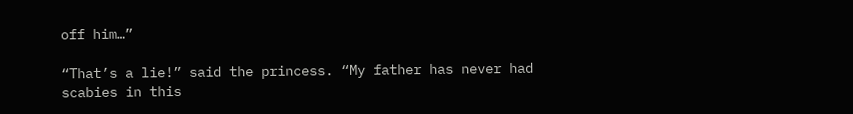off him…”

“That’s a lie!” said the princess. “My father has never had scabies in this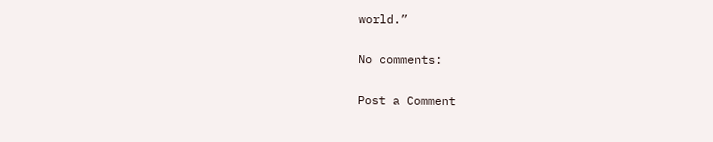world.”

No comments:

Post a Comment